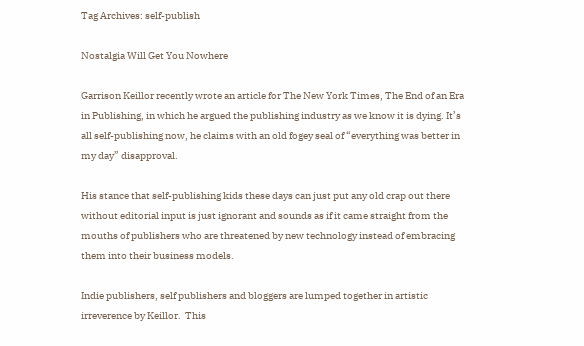Tag Archives: self-publish

Nostalgia Will Get You Nowhere

Garrison Keillor recently wrote an article for The New York Times, The End of an Era in Publishing, in which he argued the publishing industry as we know it is dying. It’s all self-publishing now, he claims with an old fogey seal of “everything was better in my day” disapproval.

His stance that self-publishing kids these days can just put any old crap out there without editorial input is just ignorant and sounds as if it came straight from the mouths of publishers who are threatened by new technology instead of embracing them into their business models.

Indie publishers, self publishers and bloggers are lumped together in artistic irreverence by Keillor.  This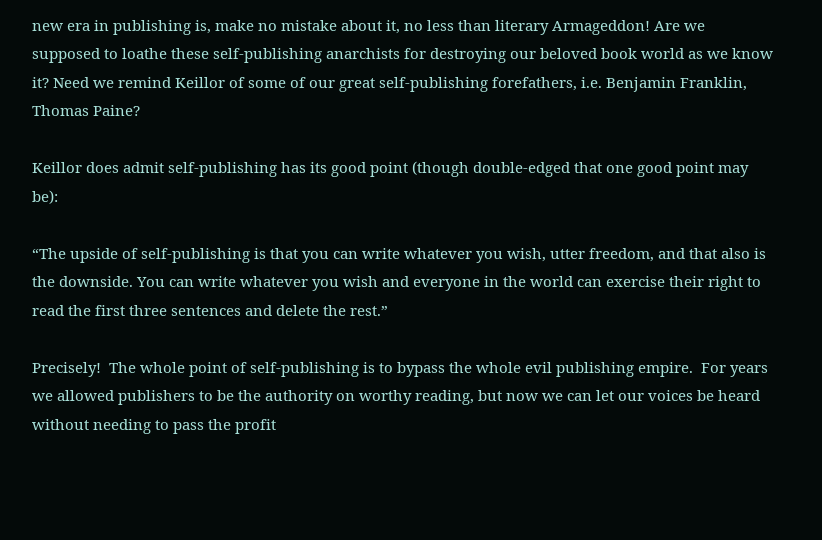new era in publishing is, make no mistake about it, no less than literary Armageddon! Are we supposed to loathe these self-publishing anarchists for destroying our beloved book world as we know it? Need we remind Keillor of some of our great self-publishing forefathers, i.e. Benjamin Franklin, Thomas Paine?

Keillor does admit self-publishing has its good point (though double-edged that one good point may be):

“The upside of self-publishing is that you can write whatever you wish, utter freedom, and that also is the downside. You can write whatever you wish and everyone in the world can exercise their right to read the first three sentences and delete the rest.”

Precisely!  The whole point of self-publishing is to bypass the whole evil publishing empire.  For years we allowed publishers to be the authority on worthy reading, but now we can let our voices be heard without needing to pass the profit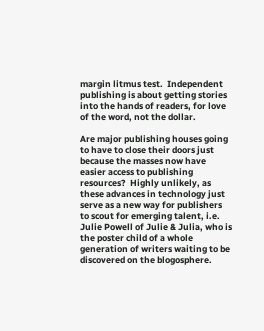margin litmus test.  Independent publishing is about getting stories into the hands of readers, for love of the word, not the dollar.

Are major publishing houses going to have to close their doors just because the masses now have easier access to publishing resources?  Highly unlikely, as these advances in technology just serve as a new way for publishers to scout for emerging talent, i.e. Julie Powell of Julie & Julia, who is the poster child of a whole generation of writers waiting to be discovered on the blogosphere.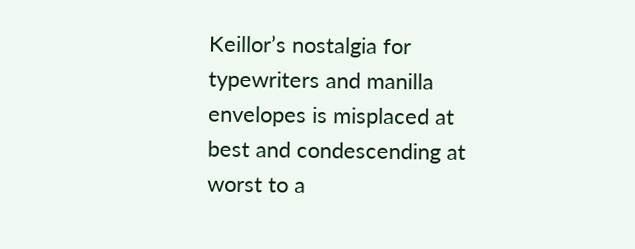Keillor’s nostalgia for typewriters and manilla envelopes is misplaced at best and condescending at worst to a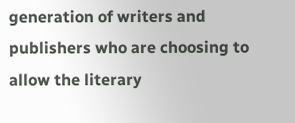generation of writers and publishers who are choosing to allow the literary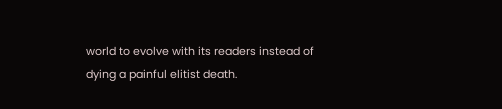world to evolve with its readers instead of dying a painful elitist death.